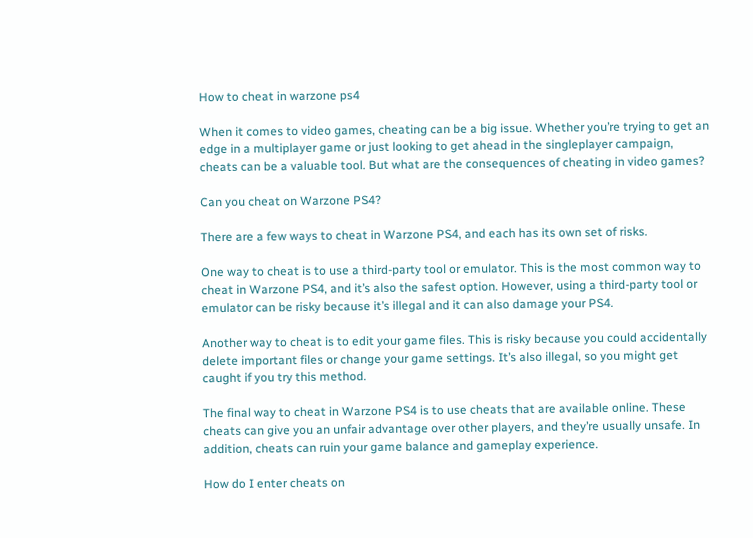How to cheat in warzone ps4

When it comes to video games, cheating can be a big issue. Whether you’re trying to get an edge in a multiplayer game or just looking to get ahead in the singleplayer campaign, cheats can be a valuable tool. But what are the consequences of cheating in video games?

Can you cheat on Warzone PS4?

There are a few ways to cheat in Warzone PS4, and each has its own set of risks.

One way to cheat is to use a third-party tool or emulator. This is the most common way to cheat in Warzone PS4, and it’s also the safest option. However, using a third-party tool or emulator can be risky because it’s illegal and it can also damage your PS4.

Another way to cheat is to edit your game files. This is risky because you could accidentally delete important files or change your game settings. It’s also illegal, so you might get caught if you try this method.

The final way to cheat in Warzone PS4 is to use cheats that are available online. These cheats can give you an unfair advantage over other players, and they’re usually unsafe. In addition, cheats can ruin your game balance and gameplay experience.

How do I enter cheats on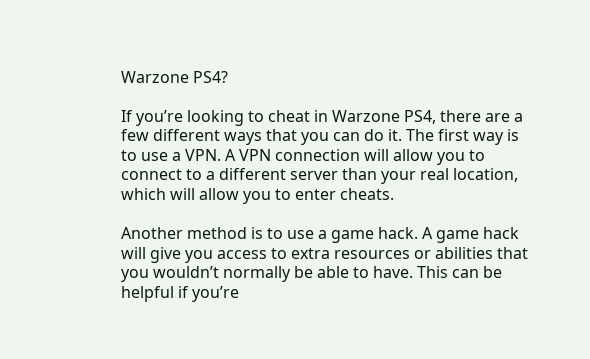Warzone PS4?

If you’re looking to cheat in Warzone PS4, there are a few different ways that you can do it. The first way is to use a VPN. A VPN connection will allow you to connect to a different server than your real location, which will allow you to enter cheats.

Another method is to use a game hack. A game hack will give you access to extra resources or abilities that you wouldn’t normally be able to have. This can be helpful if you’re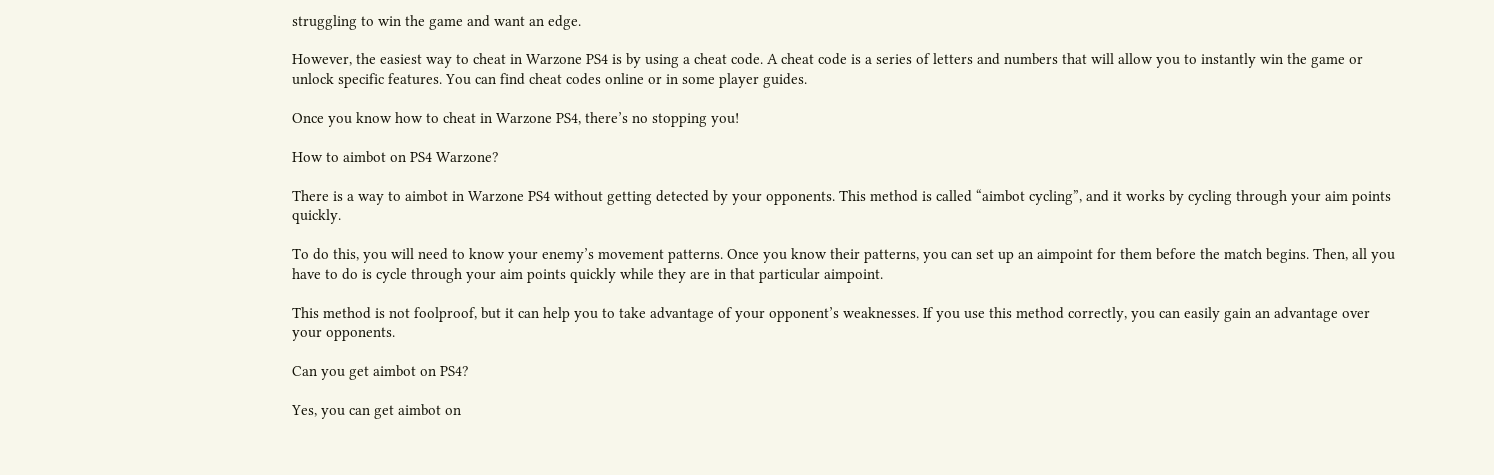struggling to win the game and want an edge.

However, the easiest way to cheat in Warzone PS4 is by using a cheat code. A cheat code is a series of letters and numbers that will allow you to instantly win the game or unlock specific features. You can find cheat codes online or in some player guides.

Once you know how to cheat in Warzone PS4, there’s no stopping you!

How to aimbot on PS4 Warzone?

There is a way to aimbot in Warzone PS4 without getting detected by your opponents. This method is called “aimbot cycling”, and it works by cycling through your aim points quickly.

To do this, you will need to know your enemy’s movement patterns. Once you know their patterns, you can set up an aimpoint for them before the match begins. Then, all you have to do is cycle through your aim points quickly while they are in that particular aimpoint.

This method is not foolproof, but it can help you to take advantage of your opponent’s weaknesses. If you use this method correctly, you can easily gain an advantage over your opponents.

Can you get aimbot on PS4?

Yes, you can get aimbot on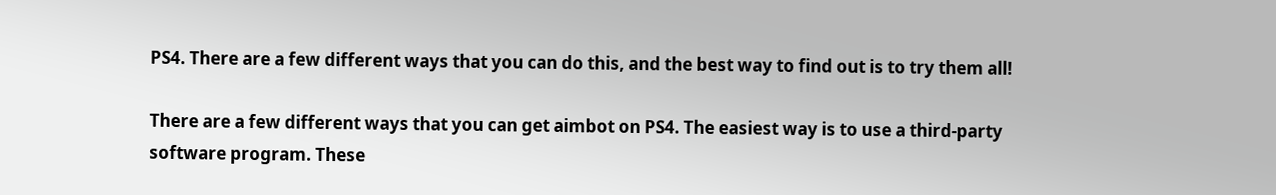PS4. There are a few different ways that you can do this, and the best way to find out is to try them all!

There are a few different ways that you can get aimbot on PS4. The easiest way is to use a third-party software program. These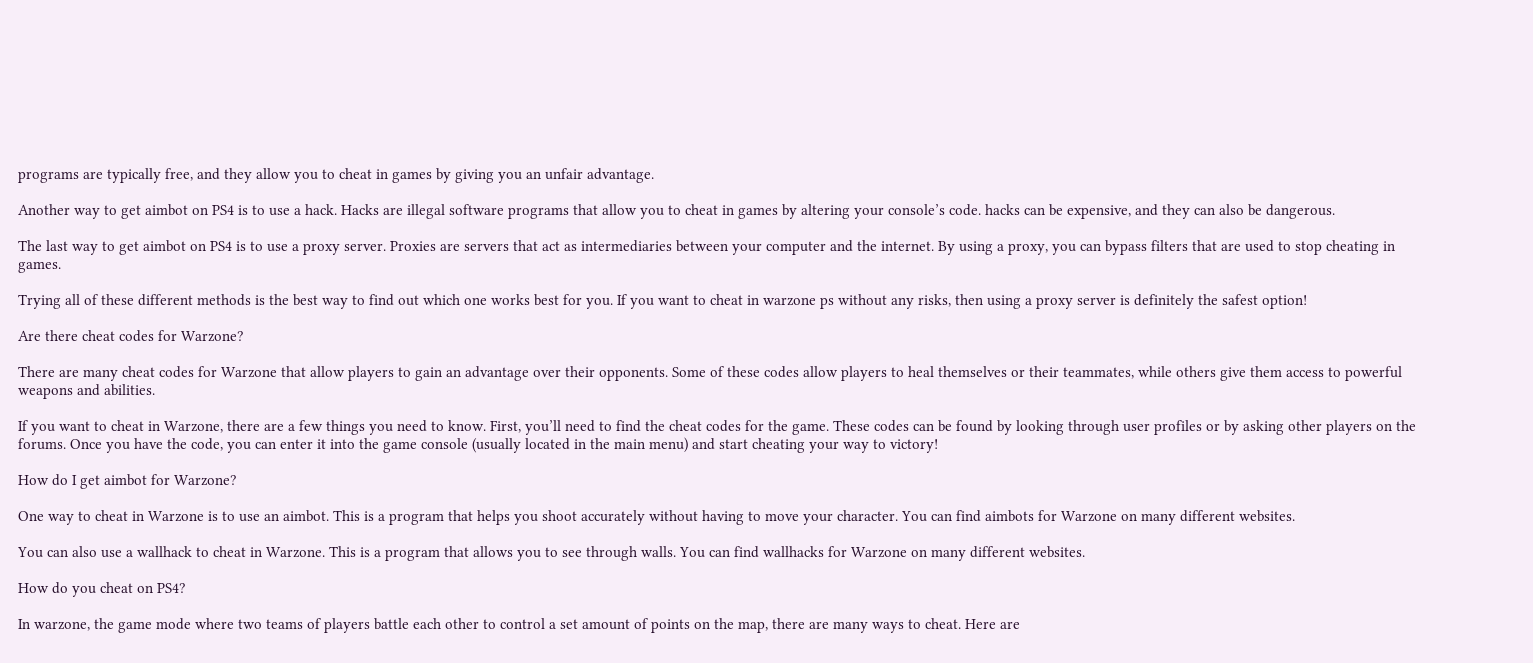programs are typically free, and they allow you to cheat in games by giving you an unfair advantage.

Another way to get aimbot on PS4 is to use a hack. Hacks are illegal software programs that allow you to cheat in games by altering your console’s code. hacks can be expensive, and they can also be dangerous.

The last way to get aimbot on PS4 is to use a proxy server. Proxies are servers that act as intermediaries between your computer and the internet. By using a proxy, you can bypass filters that are used to stop cheating in games.

Trying all of these different methods is the best way to find out which one works best for you. If you want to cheat in warzone ps without any risks, then using a proxy server is definitely the safest option!

Are there cheat codes for Warzone?

There are many cheat codes for Warzone that allow players to gain an advantage over their opponents. Some of these codes allow players to heal themselves or their teammates, while others give them access to powerful weapons and abilities.

If you want to cheat in Warzone, there are a few things you need to know. First, you’ll need to find the cheat codes for the game. These codes can be found by looking through user profiles or by asking other players on the forums. Once you have the code, you can enter it into the game console (usually located in the main menu) and start cheating your way to victory!

How do I get aimbot for Warzone?

One way to cheat in Warzone is to use an aimbot. This is a program that helps you shoot accurately without having to move your character. You can find aimbots for Warzone on many different websites.

You can also use a wallhack to cheat in Warzone. This is a program that allows you to see through walls. You can find wallhacks for Warzone on many different websites.

How do you cheat on PS4?

In warzone, the game mode where two teams of players battle each other to control a set amount of points on the map, there are many ways to cheat. Here are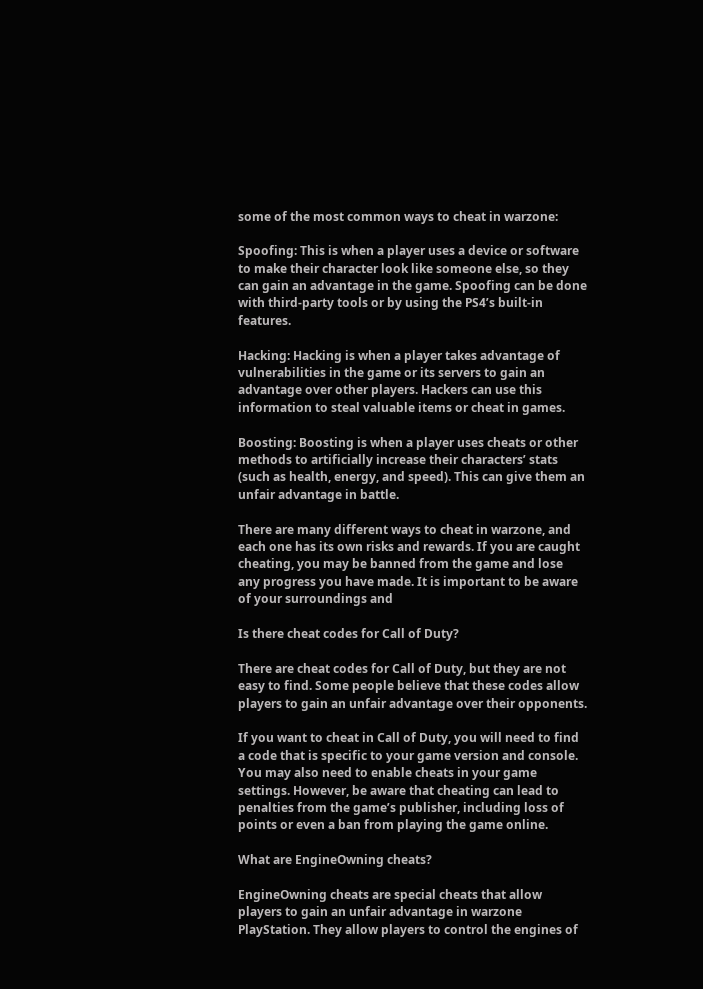some of the most common ways to cheat in warzone:

Spoofing: This is when a player uses a device or software to make their character look like someone else, so they can gain an advantage in the game. Spoofing can be done with third-party tools or by using the PS4’s built-in features.

Hacking: Hacking is when a player takes advantage of vulnerabilities in the game or its servers to gain an advantage over other players. Hackers can use this information to steal valuable items or cheat in games.

Boosting: Boosting is when a player uses cheats or other methods to artificially increase their characters’ stats (such as health, energy, and speed). This can give them an unfair advantage in battle.

There are many different ways to cheat in warzone, and each one has its own risks and rewards. If you are caught cheating, you may be banned from the game and lose any progress you have made. It is important to be aware of your surroundings and

Is there cheat codes for Call of Duty?

There are cheat codes for Call of Duty, but they are not easy to find. Some people believe that these codes allow players to gain an unfair advantage over their opponents.

If you want to cheat in Call of Duty, you will need to find a code that is specific to your game version and console. You may also need to enable cheats in your game settings. However, be aware that cheating can lead to penalties from the game’s publisher, including loss of points or even a ban from playing the game online.

What are EngineOwning cheats?

EngineOwning cheats are special cheats that allow players to gain an unfair advantage in warzone PlayStation. They allow players to control the engines of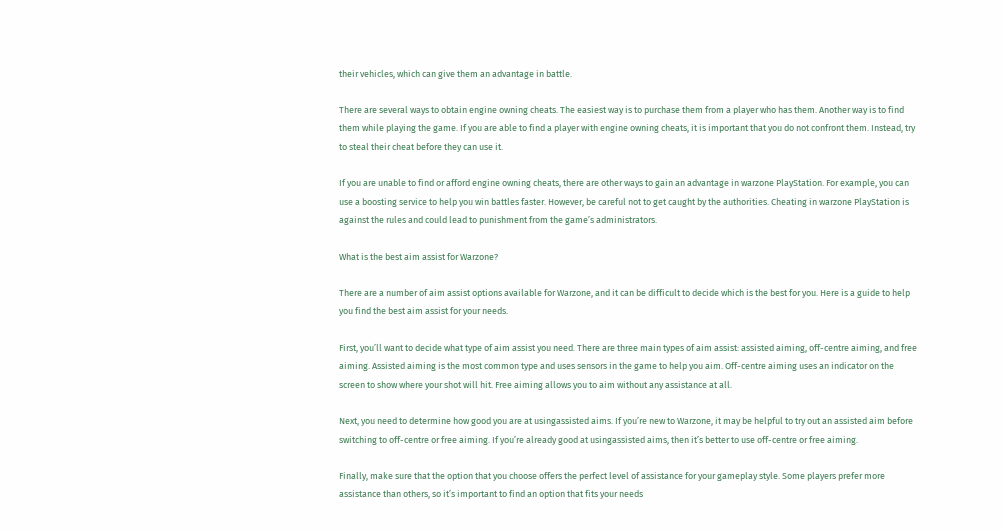their vehicles, which can give them an advantage in battle.

There are several ways to obtain engine owning cheats. The easiest way is to purchase them from a player who has them. Another way is to find them while playing the game. If you are able to find a player with engine owning cheats, it is important that you do not confront them. Instead, try to steal their cheat before they can use it.

If you are unable to find or afford engine owning cheats, there are other ways to gain an advantage in warzone PlayStation. For example, you can use a boosting service to help you win battles faster. However, be careful not to get caught by the authorities. Cheating in warzone PlayStation is against the rules and could lead to punishment from the game’s administrators.

What is the best aim assist for Warzone?

There are a number of aim assist options available for Warzone, and it can be difficult to decide which is the best for you. Here is a guide to help you find the best aim assist for your needs.

First, you’ll want to decide what type of aim assist you need. There are three main types of aim assist: assisted aiming, off-centre aiming, and free aiming. Assisted aiming is the most common type and uses sensors in the game to help you aim. Off-centre aiming uses an indicator on the screen to show where your shot will hit. Free aiming allows you to aim without any assistance at all.

Next, you need to determine how good you are at usingassisted aims. If you’re new to Warzone, it may be helpful to try out an assisted aim before switching to off-centre or free aiming. If you’re already good at usingassisted aims, then it’s better to use off-centre or free aiming.

Finally, make sure that the option that you choose offers the perfect level of assistance for your gameplay style. Some players prefer more assistance than others, so it’s important to find an option that fits your needs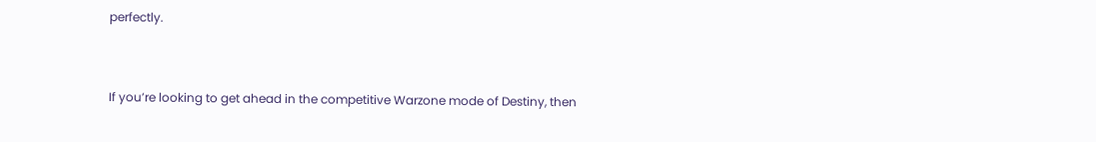perfectly.


If you’re looking to get ahead in the competitive Warzone mode of Destiny, then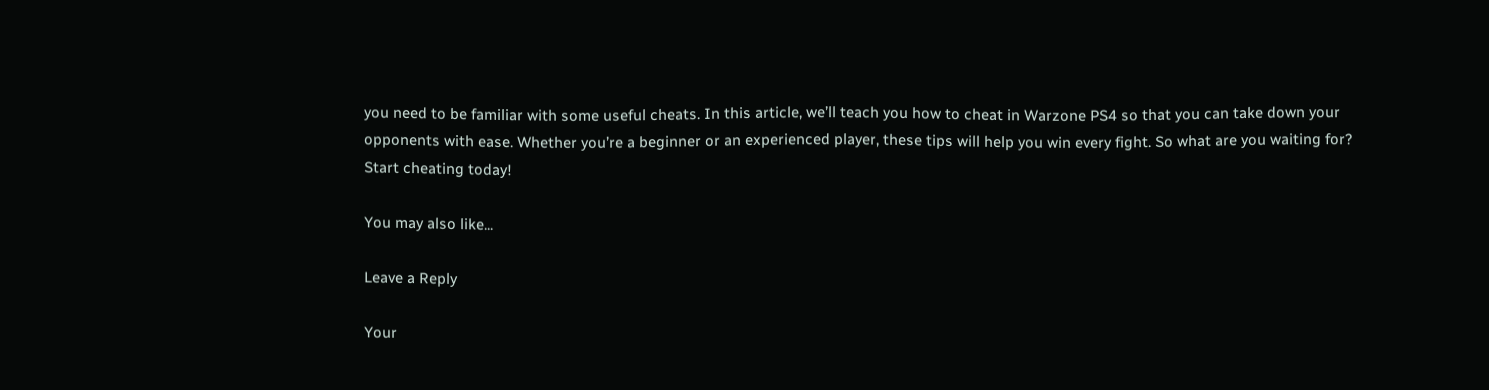you need to be familiar with some useful cheats. In this article, we’ll teach you how to cheat in Warzone PS4 so that you can take down your opponents with ease. Whether you’re a beginner or an experienced player, these tips will help you win every fight. So what are you waiting for? Start cheating today!

You may also like...

Leave a Reply

Your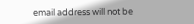email address will not be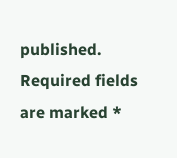published. Required fields are marked *